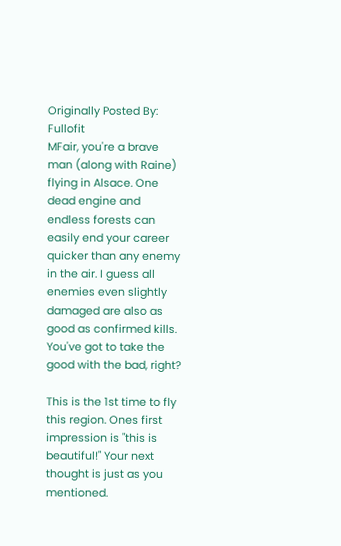Originally Posted By: Fullofit
MFair, you're a brave man (along with Raine) flying in Alsace. One dead engine and endless forests can easily end your career quicker than any enemy in the air. I guess all enemies even slightly damaged are also as good as confirmed kills. You've got to take the good with the bad, right?

This is the 1st time to fly this region. Ones first impression is "this is beautiful!" Your next thought is just as you mentioned.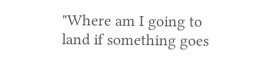"Where am I going to land if something goes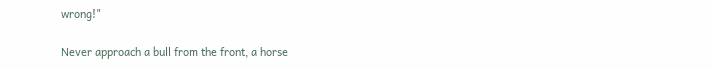wrong!"

Never approach a bull from the front, a horse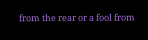from the rear or a fool from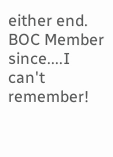either end.
BOC Member since....I can't remember!